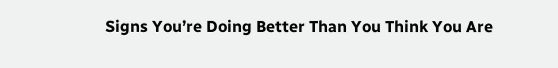Signs You’re Doing Better Than You Think You Are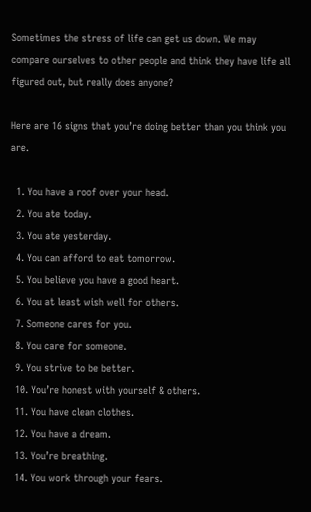Sometimes the stress of life can get us down. We may compare ourselves to other people and think they have life all figured out, but really does anyone?

Here are 16 signs that you’re doing better than you think you are.

  1. You have a roof over your head.
  2. You ate today.
  3. You ate yesterday.
  4. You can afford to eat tomorrow.
  5. You believe you have a good heart.
  6. You at least wish well for others.
  7. Someone cares for you.
  8. You care for someone.
  9. You strive to be better.
  10. You’re honest with yourself & others.
  11. You have clean clothes.
  12. You have a dream.
  13. You’re breathing.
  14. You work through your fears.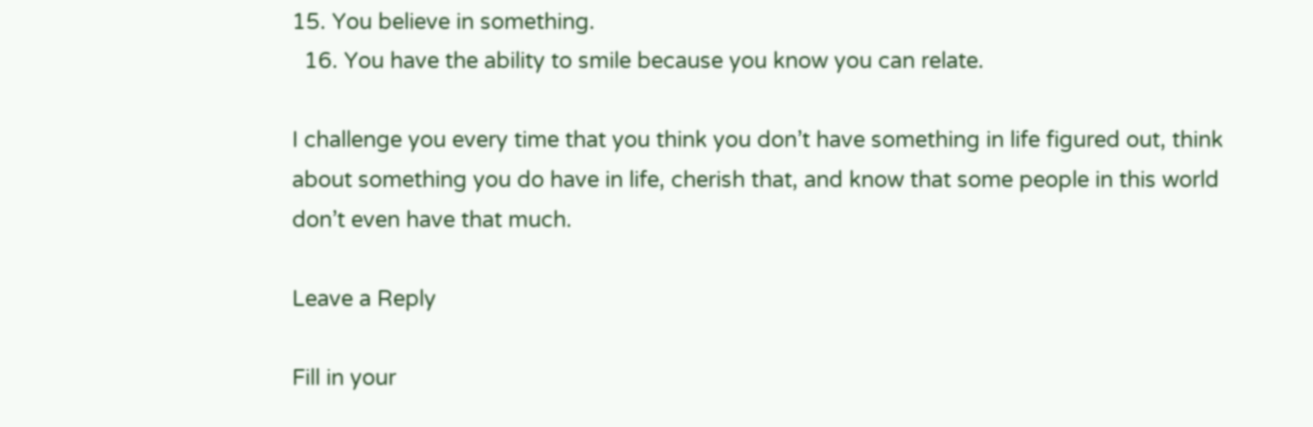15. You believe in something.
  16. You have the ability to smile because you know you can relate.

I challenge you every time that you think you don’t have something in life figured out, think about something you do have in life, cherish that, and know that some people in this world don’t even have that much.

Leave a Reply

Fill in your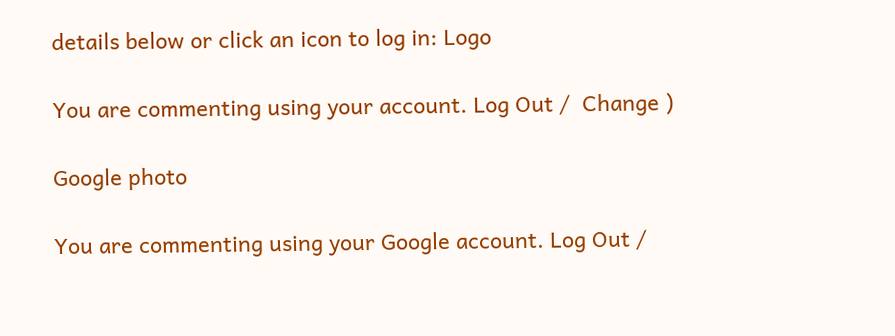details below or click an icon to log in: Logo

You are commenting using your account. Log Out /  Change )

Google photo

You are commenting using your Google account. Log Out /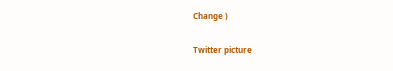Change )

Twitter picture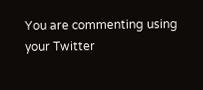You are commenting using your Twitter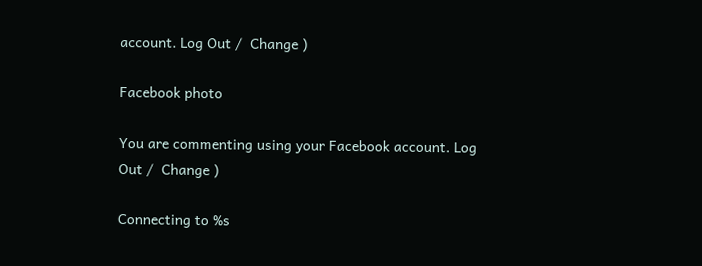account. Log Out /  Change )

Facebook photo

You are commenting using your Facebook account. Log Out /  Change )

Connecting to %s